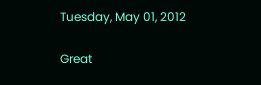Tuesday, May 01, 2012

Great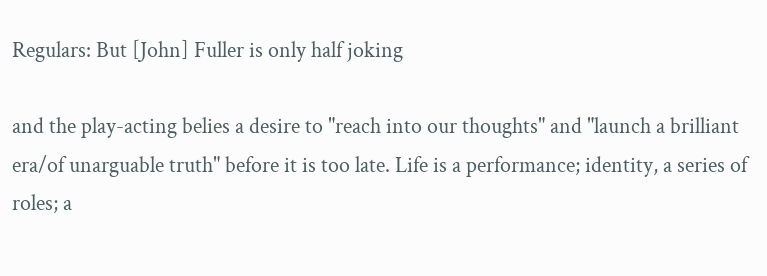Regulars: But [John] Fuller is only half joking

and the play-acting belies a desire to "reach into our thoughts" and "launch a brilliant era/of unarguable truth" before it is too late. Life is a performance; identity, a series of roles; a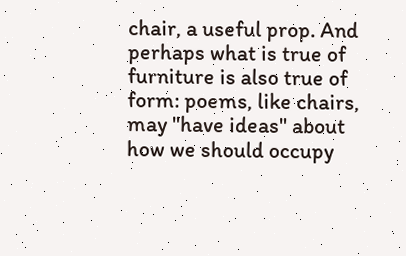chair, a useful prop. And perhaps what is true of furniture is also true of form: poems, like chairs, may "have ideas" about how we should occupy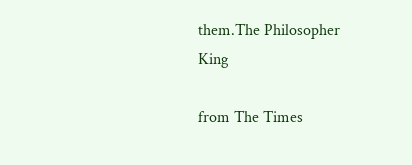them.The Philosopher King

from The Times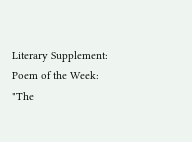Literary Supplement: Poem of the Week: "The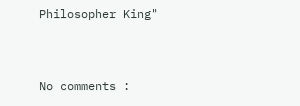Philosopher King"


No comments :